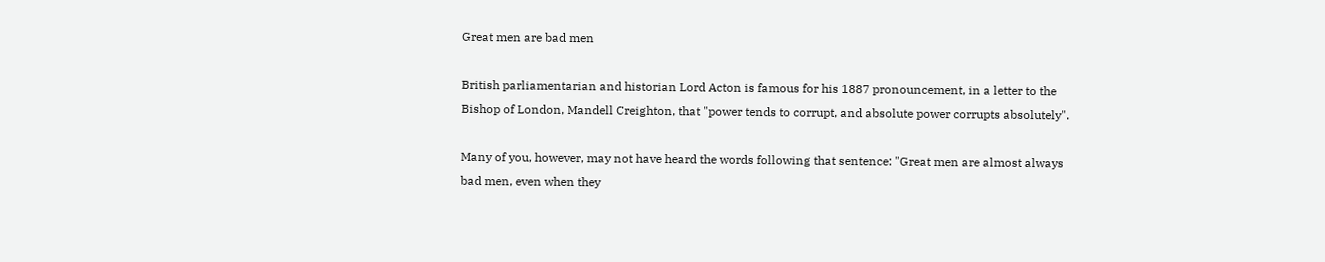Great men are bad men

British parliamentarian and historian Lord Acton is famous for his 1887 pronouncement, in a letter to the Bishop of London, Mandell Creighton, that "power tends to corrupt, and absolute power corrupts absolutely".

Many of you, however, may not have heard the words following that sentence: "Great men are almost always bad men, even when they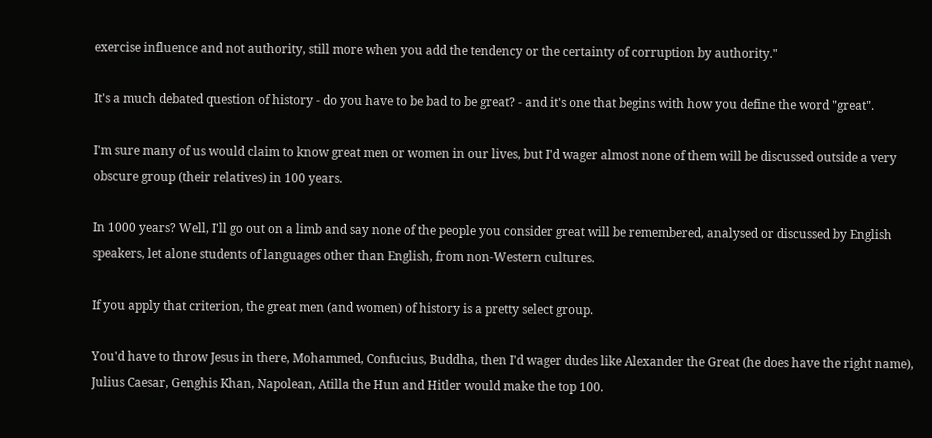exercise influence and not authority, still more when you add the tendency or the certainty of corruption by authority."

It's a much debated question of history - do you have to be bad to be great? - and it's one that begins with how you define the word "great".

I'm sure many of us would claim to know great men or women in our lives, but I'd wager almost none of them will be discussed outside a very obscure group (their relatives) in 100 years.

In 1000 years? Well, I'll go out on a limb and say none of the people you consider great will be remembered, analysed or discussed by English speakers, let alone students of languages other than English, from non-Western cultures.

If you apply that criterion, the great men (and women) of history is a pretty select group.

You'd have to throw Jesus in there, Mohammed, Confucius, Buddha, then I'd wager dudes like Alexander the Great (he does have the right name), Julius Caesar, Genghis Khan, Napolean, Atilla the Hun and Hitler would make the top 100.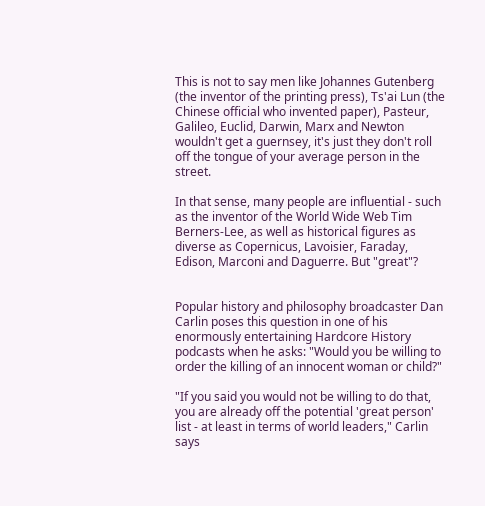This is not to say men like Johannes Gutenberg (the inventor of the printing press), Ts'ai Lun (the Chinese official who invented paper), Pasteur, Galileo, Euclid, Darwin, Marx and Newton wouldn't get a guernsey, it's just they don't roll off the tongue of your average person in the street.

In that sense, many people are influential - such as the inventor of the World Wide Web Tim Berners-Lee, as well as historical figures as diverse as Copernicus, Lavoisier, Faraday, Edison, Marconi and Daguerre. But "great"?


Popular history and philosophy broadcaster Dan Carlin poses this question in one of his enormously entertaining Hardcore History podcasts when he asks: "Would you be willing to order the killing of an innocent woman or child?"

"If you said you would not be willing to do that, you are already off the potential 'great person' list - at least in terms of world leaders," Carlin says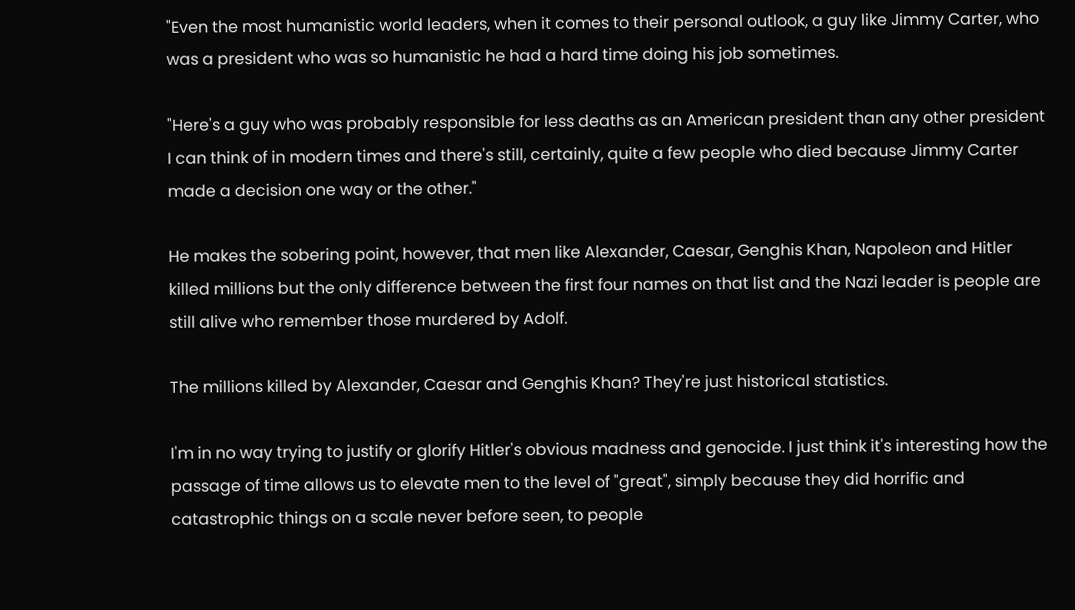"Even the most humanistic world leaders, when it comes to their personal outlook, a guy like Jimmy Carter, who was a president who was so humanistic he had a hard time doing his job sometimes.

"Here's a guy who was probably responsible for less deaths as an American president than any other president I can think of in modern times and there's still, certainly, quite a few people who died because Jimmy Carter made a decision one way or the other."

He makes the sobering point, however, that men like Alexander, Caesar, Genghis Khan, Napoleon and Hitler killed millions but the only difference between the first four names on that list and the Nazi leader is people are still alive who remember those murdered by Adolf.

The millions killed by Alexander, Caesar and Genghis Khan? They're just historical statistics.

I'm in no way trying to justify or glorify Hitler's obvious madness and genocide. I just think it's interesting how the passage of time allows us to elevate men to the level of "great", simply because they did horrific and catastrophic things on a scale never before seen, to people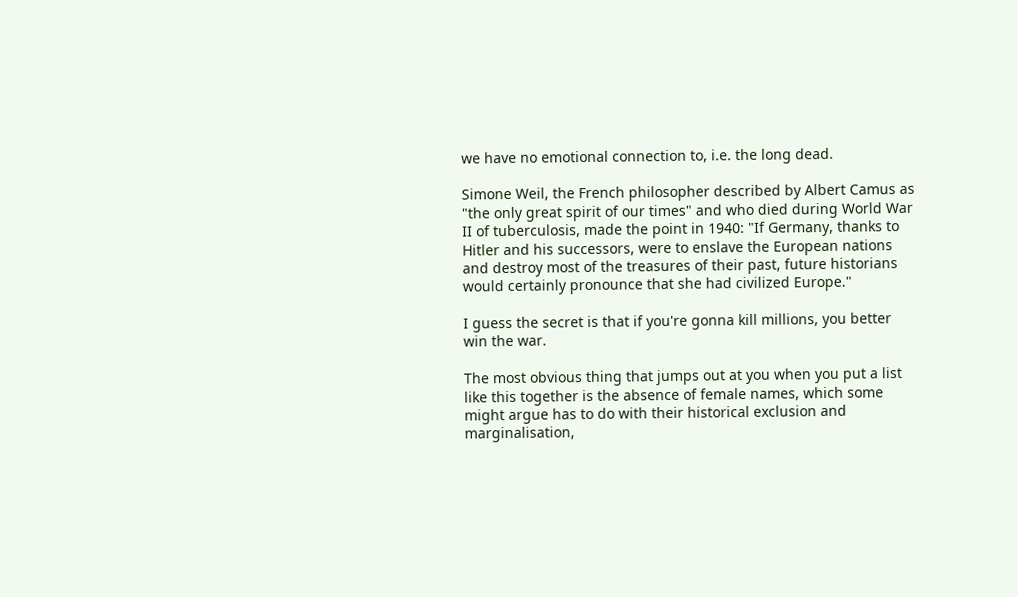we have no emotional connection to, i.e. the long dead.

Simone Weil, the French philosopher described by Albert Camus as "the only great spirit of our times" and who died during World War II of tuberculosis, made the point in 1940: "If Germany, thanks to Hitler and his successors, were to enslave the European nations and destroy most of the treasures of their past, future historians would certainly pronounce that she had civilized Europe."

I guess the secret is that if you're gonna kill millions, you better win the war.

The most obvious thing that jumps out at you when you put a list like this together is the absence of female names, which some might argue has to do with their historical exclusion and marginalisation,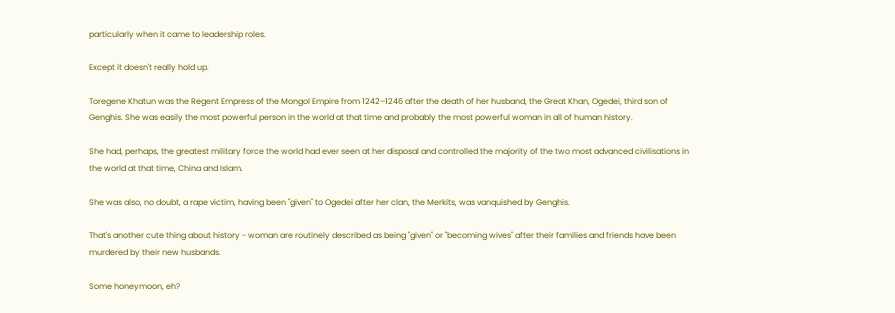particularly when it came to leadership roles.

Except it doesn't really hold up.

Toregene Khatun was the Regent Empress of the Mongol Empire from 1242–1246 after the death of her husband, the Great Khan, Ogedei, third son of Genghis. She was easily the most powerful person in the world at that time and probably the most powerful woman in all of human history.

She had, perhaps, the greatest military force the world had ever seen at her disposal and controlled the majority of the two most advanced civilisations in the world at that time, China and Islam.

She was also, no doubt, a rape victim, having been "given" to Ogedei after her clan, the Merkits, was vanquished by Genghis.

That's another cute thing about history - woman are routinely described as being "given" or "becoming wives" after their families and friends have been murdered by their new husbands.

Some honeymoon, eh?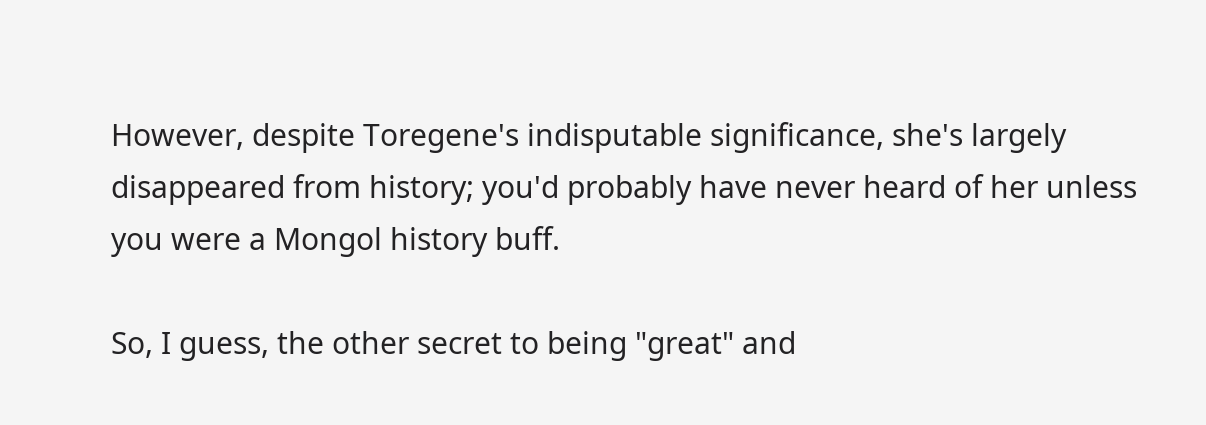However, despite Toregene's indisputable significance, she's largely disappeared from history; you'd probably have never heard of her unless you were a Mongol history buff.

So, I guess, the other secret to being "great" and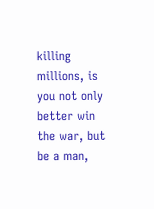killing millions, is you not only better win the war, but be a man,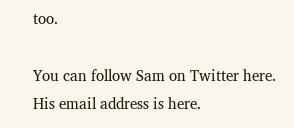too.

You can follow Sam on Twitter here. His email address is here.